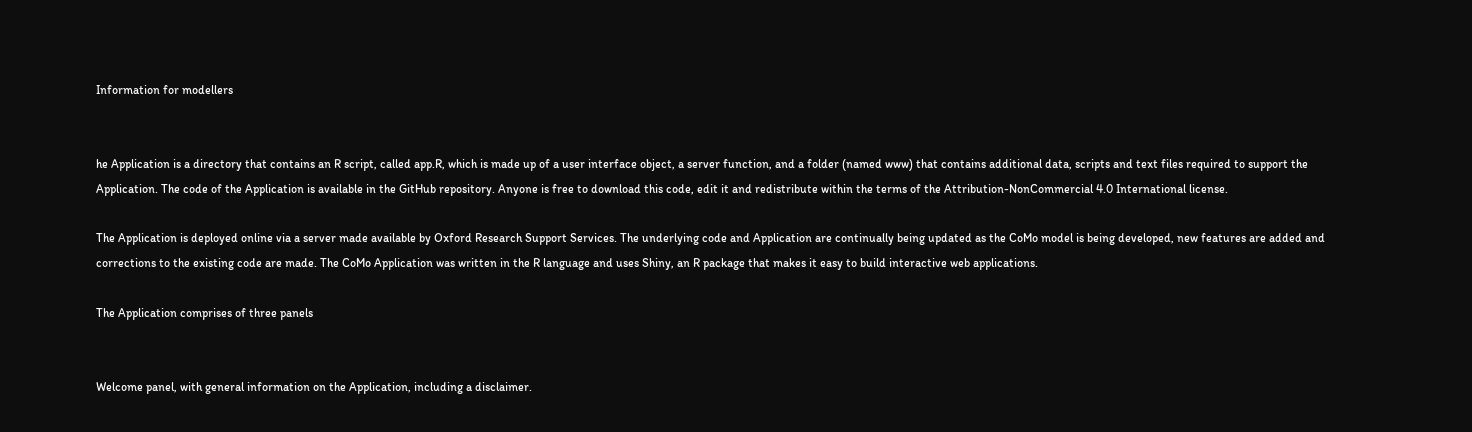Information for modellers


he Application is a directory that contains an R script, called app.R, which is made up of a user interface object, a server function, and a folder (named www) that contains additional data, scripts and text files required to support the Application. The code of the Application is available in the GitHub repository. Anyone is free to download this code, edit it and redistribute within the terms of the Attribution-NonCommercial 4.0 International license.

The Application is deployed online via a server made available by Oxford Research Support Services. The underlying code and Application are continually being updated as the CoMo model is being developed, new features are added and corrections to the existing code are made. The CoMo Application was written in the R language and uses Shiny, an R package that makes it easy to build interactive web applications.

The Application comprises of three panels


Welcome panel, with general information on the Application, including a disclaimer.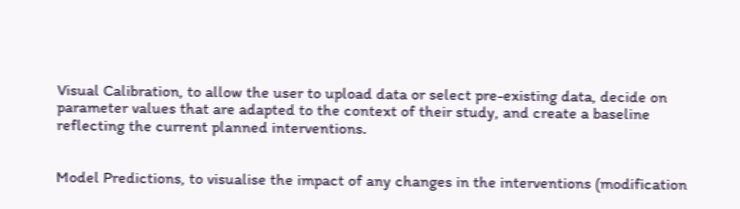Visual Calibration, to allow the user to upload data or select pre-existing data, decide on parameter values that are adapted to the context of their study, and create a baseline reflecting the current planned interventions.


Model Predictions, to visualise the impact of any changes in the interventions (modification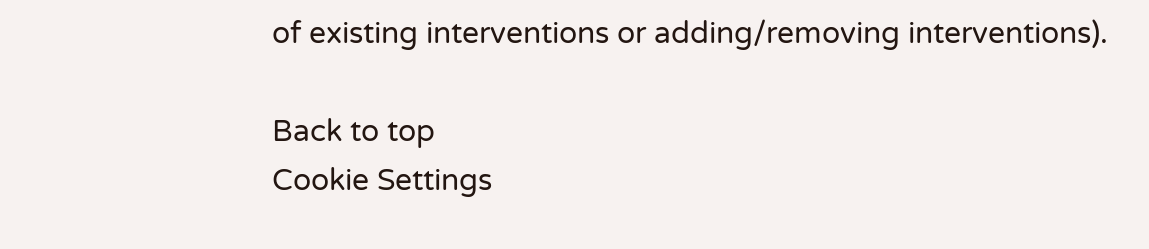of existing interventions or adding/removing interventions).

Back to top
Cookie Settings